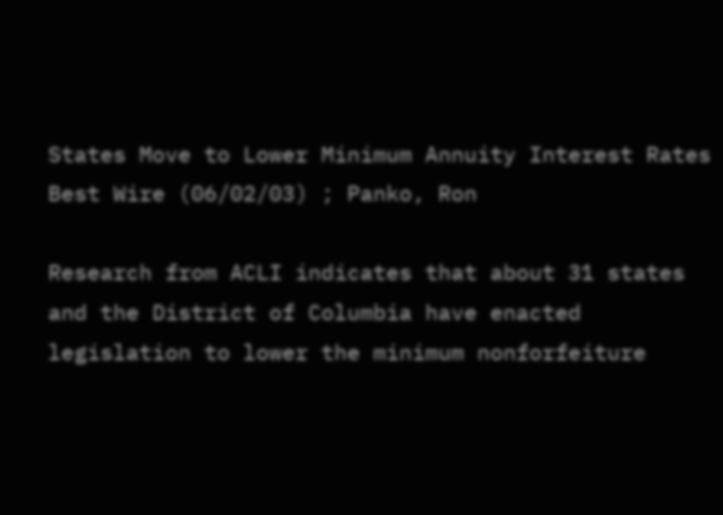States Move to Lower Minimum Annuity Interest Rates
Best Wire (06/02/03) ; Panko, Ron

Research from ACLI indicates that about 31 states and the District of Columbia have enacted legislation to lower the minimum nonforfeiture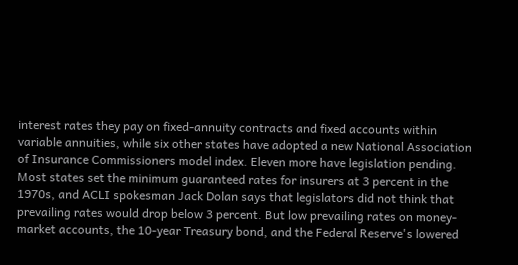interest rates they pay on fixed-annuity contracts and fixed accounts within variable annuities, while six other states have adopted a new National Association of Insurance Commissioners model index. Eleven more have legislation pending. Most states set the minimum guaranteed rates for insurers at 3 percent in the 1970s, and ACLI spokesman Jack Dolan says that legislators did not think that prevailing rates would drop below 3 percent. But low prevailing rates on money-market accounts, the 10-year Treasury bond, and the Federal Reserve's lowered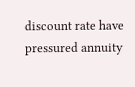discount rate have pressured annuity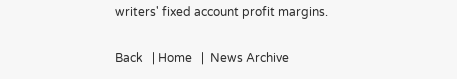writers' fixed account profit margins.

Back   | Home   |  News Archive